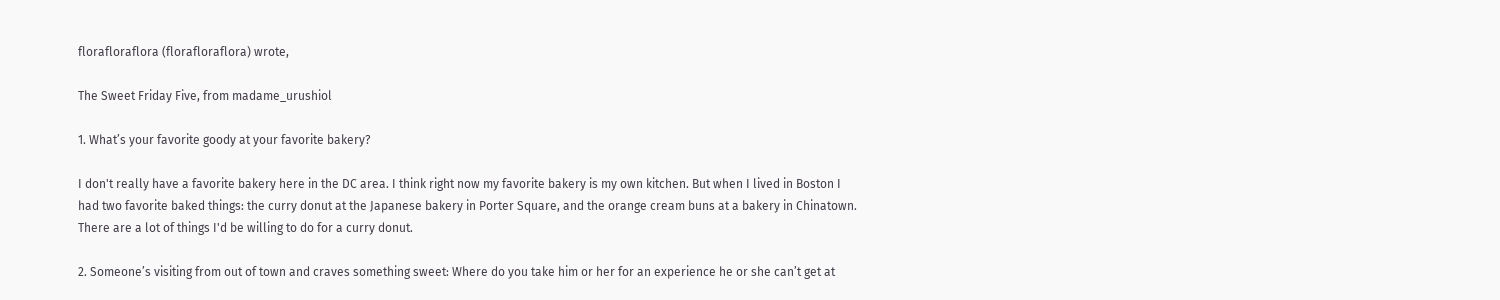florafloraflora (florafloraflora) wrote,

The Sweet Friday Five, from madame_urushiol

1. What’s your favorite goody at your favorite bakery?

I don't really have a favorite bakery here in the DC area. I think right now my favorite bakery is my own kitchen. But when I lived in Boston I had two favorite baked things: the curry donut at the Japanese bakery in Porter Square, and the orange cream buns at a bakery in Chinatown. There are a lot of things I'd be willing to do for a curry donut.

2. Someone’s visiting from out of town and craves something sweet: Where do you take him or her for an experience he or she can’t get at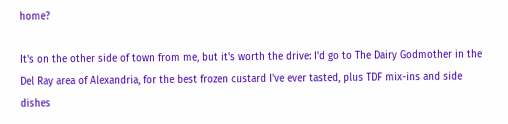home?

It's on the other side of town from me, but it's worth the drive: I'd go to The Dairy Godmother in the Del Ray area of Alexandria, for the best frozen custard I've ever tasted, plus TDF mix-ins and side dishes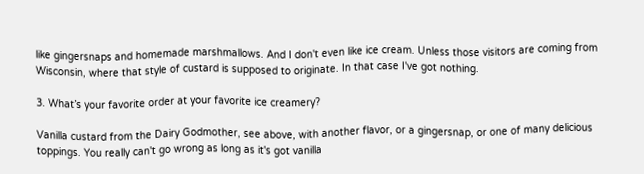like gingersnaps and homemade marshmallows. And I don't even like ice cream. Unless those visitors are coming from Wisconsin, where that style of custard is supposed to originate. In that case I've got nothing.

3. What’s your favorite order at your favorite ice creamery?

Vanilla custard from the Dairy Godmother, see above, with another flavor, or a gingersnap, or one of many delicious toppings. You really can't go wrong as long as it's got vanilla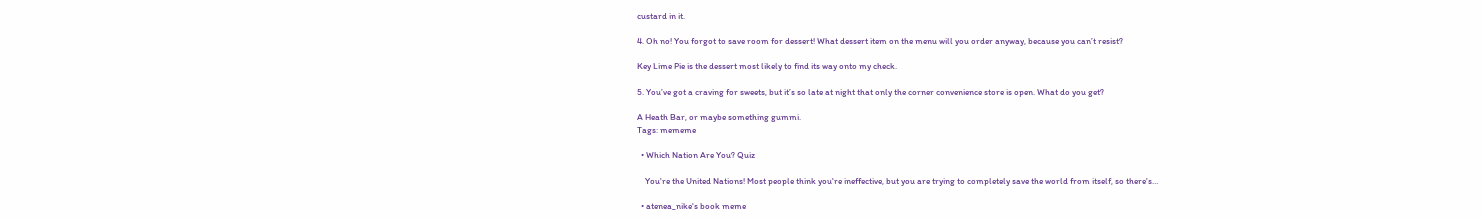custard in it.

4. Oh no! You forgot to save room for dessert! What dessert item on the menu will you order anyway, because you can’t resist?

Key Lime Pie is the dessert most likely to find its way onto my check.

5. You’ve got a craving for sweets, but it’s so late at night that only the corner convenience store is open. What do you get?

A Heath Bar, or maybe something gummi.
Tags: mememe

  • Which Nation Are You? Quiz

    You're the United Nations! Most people think you're ineffective, but you are trying to completely save the world from itself, so there's…

  • atenea_nike's book meme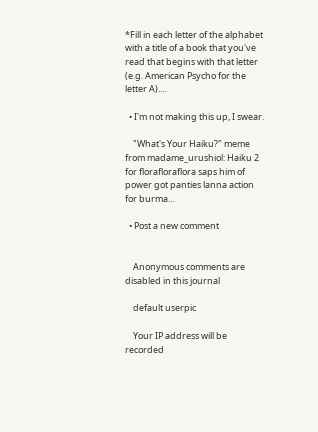*Fill in each letter of the alphabet with a title of a book that you've read that begins with that letter (e.g. American Psycho for the letter A).…

  • I'm not making this up, I swear.

    "What's Your Haiku?" meme from madame_urushiol: Haiku 2 for florafloraflora saps him of power got panties lanna action for burma…

  • Post a new comment


    Anonymous comments are disabled in this journal

    default userpic

    Your IP address will be recorded